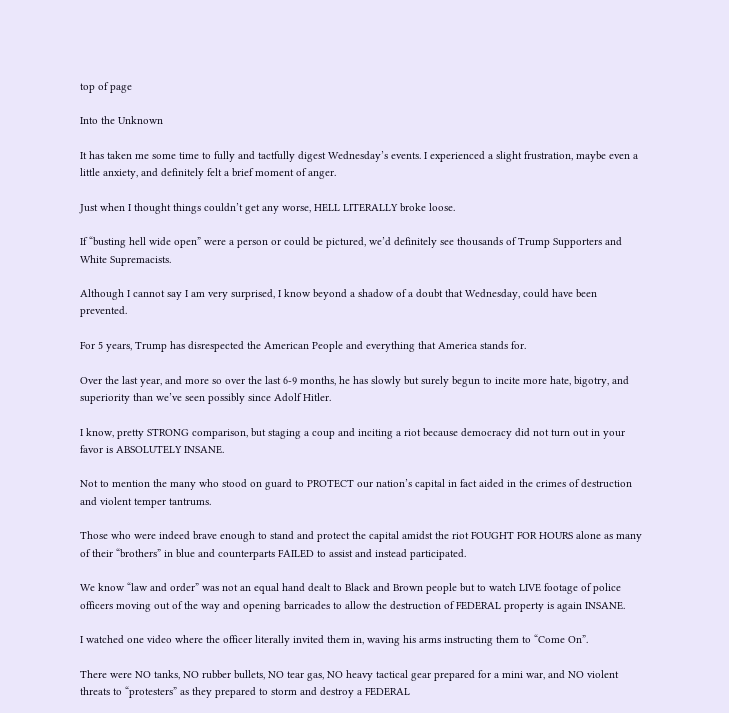top of page

Into the Unknown

It has taken me some time to fully and tactfully digest Wednesday’s events. I experienced a slight frustration, maybe even a little anxiety, and definitely felt a brief moment of anger.

Just when I thought things couldn’t get any worse, HELL LITERALLY broke loose.

If “busting hell wide open” were a person or could be pictured, we’d definitely see thousands of Trump Supporters and White Supremacists.

Although I cannot say I am very surprised, I know beyond a shadow of a doubt that Wednesday, could have been prevented.

For 5 years, Trump has disrespected the American People and everything that America stands for.

Over the last year, and more so over the last 6-9 months, he has slowly but surely begun to incite more hate, bigotry, and superiority than we’ve seen possibly since Adolf Hitler.

I know, pretty STRONG comparison, but staging a coup and inciting a riot because democracy did not turn out in your favor is ABSOLUTELY INSANE.

Not to mention the many who stood on guard to PROTECT our nation’s capital in fact aided in the crimes of destruction and violent temper tantrums.

Those who were indeed brave enough to stand and protect the capital amidst the riot FOUGHT FOR HOURS alone as many of their “brothers” in blue and counterparts FAILED to assist and instead participated.

We know “law and order” was not an equal hand dealt to Black and Brown people but to watch LIVE footage of police officers moving out of the way and opening barricades to allow the destruction of FEDERAL property is again INSANE.

I watched one video where the officer literally invited them in, waving his arms instructing them to “Come On”.

There were NO tanks, NO rubber bullets, NO tear gas, NO heavy tactical gear prepared for a mini war, and NO violent threats to “protesters” as they prepared to storm and destroy a FEDERAL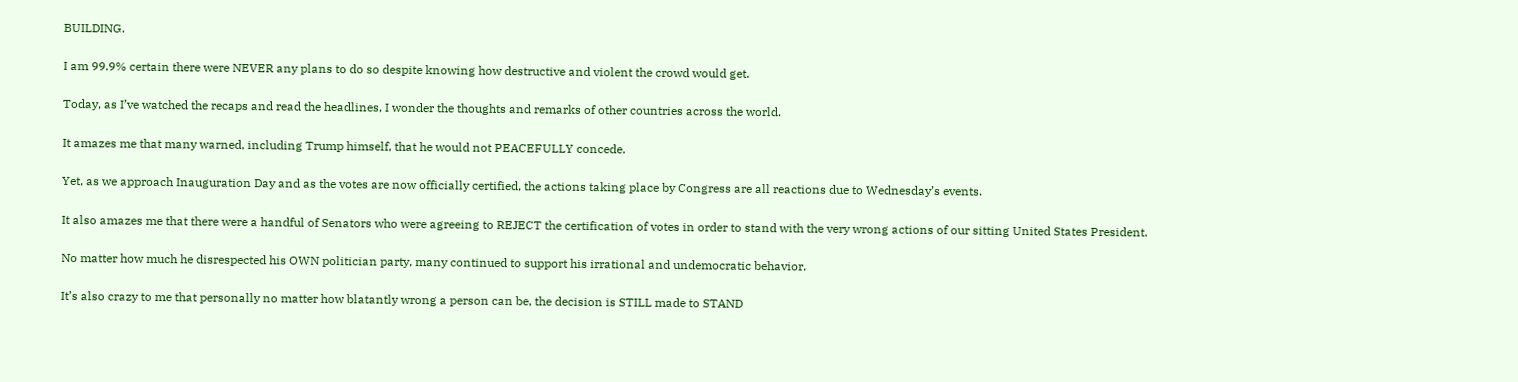BUILDING.

I am 99.9% certain there were NEVER any plans to do so despite knowing how destructive and violent the crowd would get.

Today, as I’ve watched the recaps and read the headlines, I wonder the thoughts and remarks of other countries across the world.

It amazes me that many warned, including Trump himself, that he would not PEACEFULLY concede.

Yet, as we approach Inauguration Day and as the votes are now officially certified, the actions taking place by Congress are all reactions due to Wednesday’s events.

It also amazes me that there were a handful of Senators who were agreeing to REJECT the certification of votes in order to stand with the very wrong actions of our sitting United States President.

No matter how much he disrespected his OWN politician party, many continued to support his irrational and undemocratic behavior.

It’s also crazy to me that personally no matter how blatantly wrong a person can be, the decision is STILL made to STAND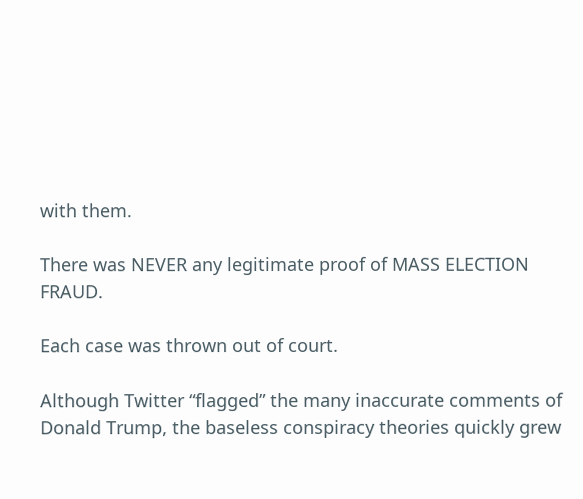with them.

There was NEVER any legitimate proof of MASS ELECTION FRAUD.

Each case was thrown out of court.

Although Twitter “flagged” the many inaccurate comments of Donald Trump, the baseless conspiracy theories quickly grew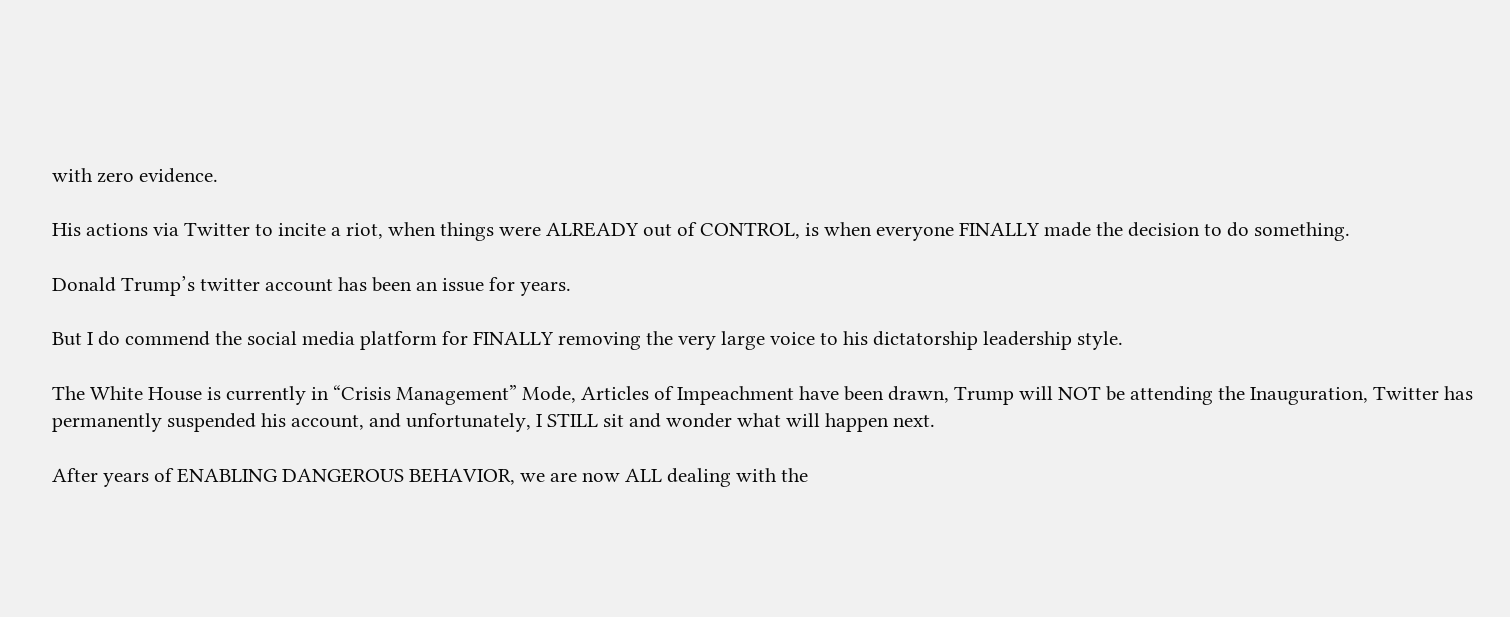with zero evidence.

His actions via Twitter to incite a riot, when things were ALREADY out of CONTROL, is when everyone FINALLY made the decision to do something.

Donald Trump’s twitter account has been an issue for years.

But I do commend the social media platform for FINALLY removing the very large voice to his dictatorship leadership style.

The White House is currently in “Crisis Management” Mode, Articles of Impeachment have been drawn, Trump will NOT be attending the Inauguration, Twitter has permanently suspended his account, and unfortunately, I STILL sit and wonder what will happen next.

After years of ENABLING DANGEROUS BEHAVIOR, we are now ALL dealing with the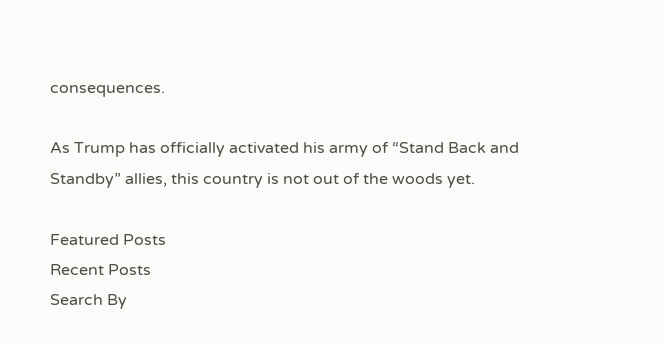consequences.

As Trump has officially activated his army of “Stand Back and Standby” allies, this country is not out of the woods yet.

Featured Posts
Recent Posts
Search By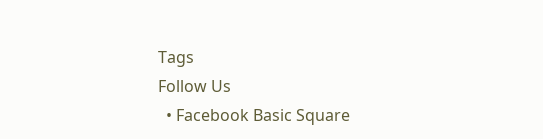Tags
Follow Us
  • Facebook Basic Square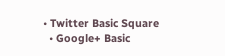• Twitter Basic Square
  • Google+ Basic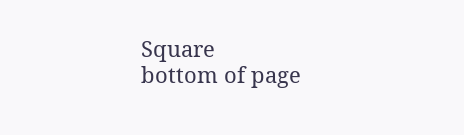Square
bottom of page